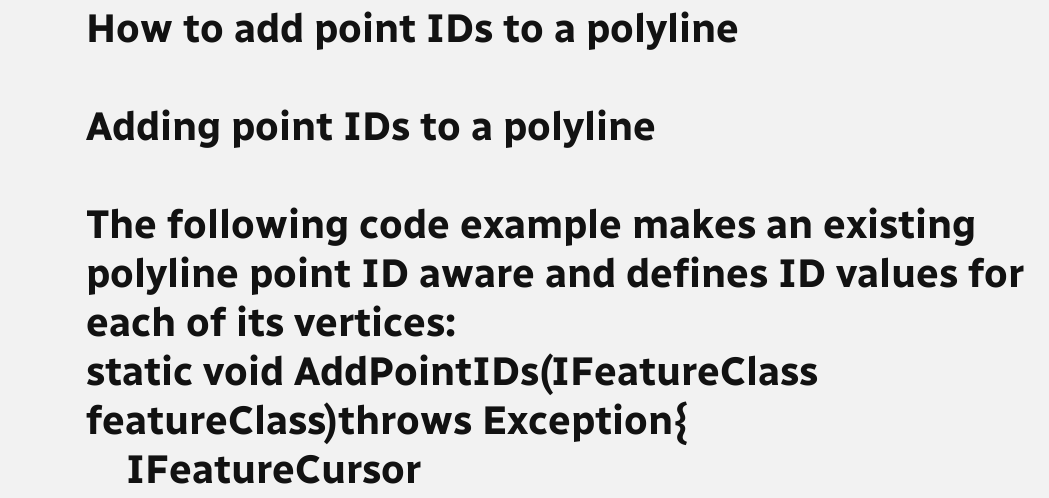How to add point IDs to a polyline

Adding point IDs to a polyline

The following code example makes an existing polyline point ID aware and defines ID values for each of its vertices:
static void AddPointIDs(IFeatureClass featureClass)throws Exception{
    IFeatureCursor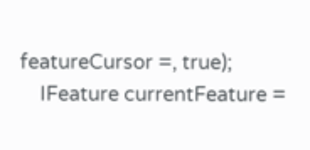featureCursor =, true);
    IFeature currentFeature =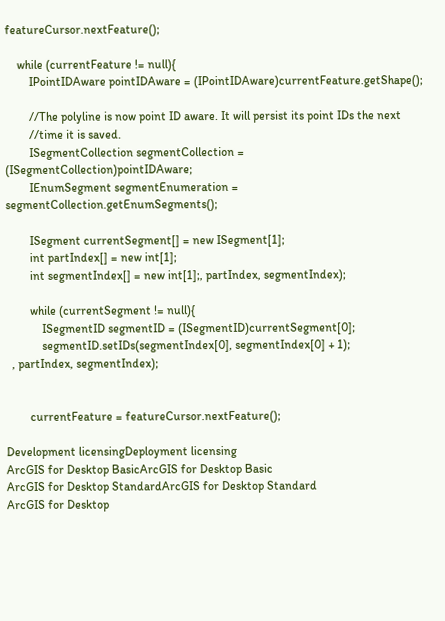featureCursor.nextFeature();

    while (currentFeature != null){
        IPointIDAware pointIDAware = (IPointIDAware)currentFeature.getShape();

        //The polyline is now point ID aware. It will persist its point IDs the next
        //time it is saved.
        ISegmentCollection segmentCollection = (ISegmentCollection)pointIDAware;
        IEnumSegment segmentEnumeration = segmentCollection.getEnumSegments();

        ISegment currentSegment[] = new ISegment[1];
        int partIndex[] = new int[1];
        int segmentIndex[] = new int[1];, partIndex, segmentIndex);

        while (currentSegment != null){
            ISegmentID segmentID = (ISegmentID)currentSegment[0];
            segmentID.setIDs(segmentIndex[0], segmentIndex[0] + 1);
  , partIndex, segmentIndex);


        currentFeature = featureCursor.nextFeature();

Development licensingDeployment licensing
ArcGIS for Desktop BasicArcGIS for Desktop Basic
ArcGIS for Desktop StandardArcGIS for Desktop Standard
ArcGIS for Desktop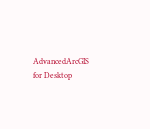AdvancedArcGIS for Desktop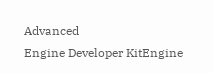Advanced
Engine Developer KitEngine